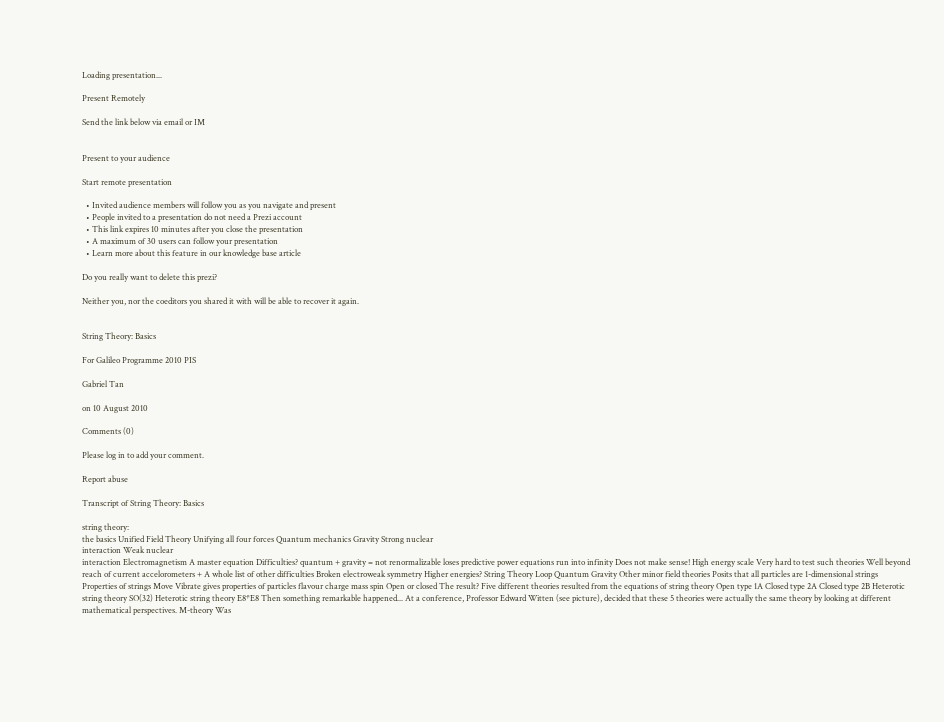Loading presentation...

Present Remotely

Send the link below via email or IM


Present to your audience

Start remote presentation

  • Invited audience members will follow you as you navigate and present
  • People invited to a presentation do not need a Prezi account
  • This link expires 10 minutes after you close the presentation
  • A maximum of 30 users can follow your presentation
  • Learn more about this feature in our knowledge base article

Do you really want to delete this prezi?

Neither you, nor the coeditors you shared it with will be able to recover it again.


String Theory: Basics

For Galileo Programme 2010 PIS

Gabriel Tan

on 10 August 2010

Comments (0)

Please log in to add your comment.

Report abuse

Transcript of String Theory: Basics

string theory:
the basics Unified Field Theory Unifying all four forces Quantum mechanics Gravity Strong nuclear
interaction Weak nuclear
interaction Electromagnetism A master equation Difficulties? quantum + gravity = not renormalizable loses predictive power equations run into infinity Does not make sense! High energy scale Very hard to test such theories Well beyond reach of current accelorometers + A whole list of other difficulties Broken electroweak symmetry Higher energies? String Theory Loop Quantum Gravity Other minor field theories Posits that all particles are 1-dimensional strings Properties of strings Move Vibrate gives properties of particles flavour charge mass spin Open or closed The result? Five different theories resulted from the equations of string theory Open type 1A Closed type 2A Closed type 2B Heterotic string theory SO(32) Heterotic string theory E8*E8 Then something remarkable happened... At a conference, Professor Edward Witten (see picture), decided that these 5 theories were actually the same theory by looking at different mathematical perspectives. M-theory Was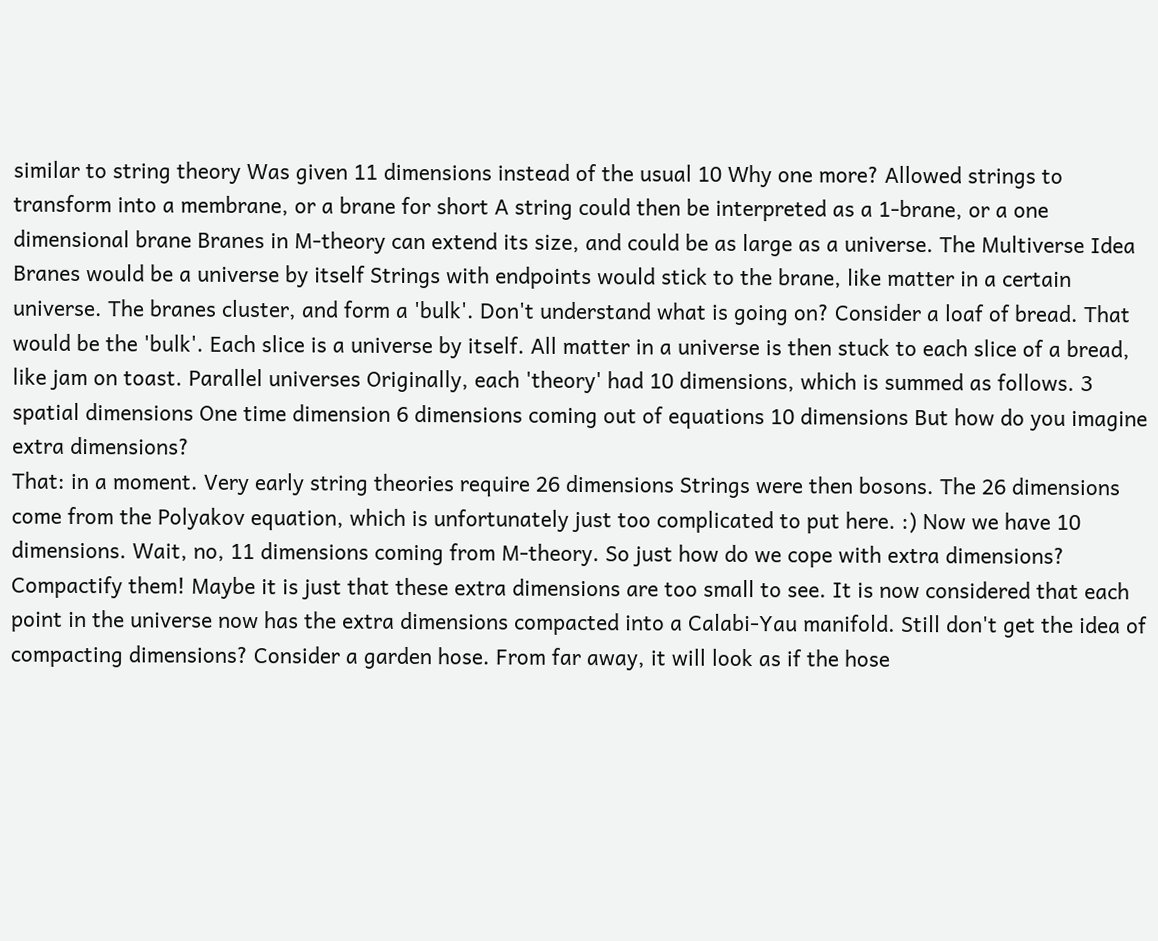similar to string theory Was given 11 dimensions instead of the usual 10 Why one more? Allowed strings to transform into a membrane, or a brane for short A string could then be interpreted as a 1-brane, or a one dimensional brane Branes in M-theory can extend its size, and could be as large as a universe. The Multiverse Idea Branes would be a universe by itself Strings with endpoints would stick to the brane, like matter in a certain universe. The branes cluster, and form a 'bulk'. Don't understand what is going on? Consider a loaf of bread. That would be the 'bulk'. Each slice is a universe by itself. All matter in a universe is then stuck to each slice of a bread, like jam on toast. Parallel universes Originally, each 'theory' had 10 dimensions, which is summed as follows. 3 spatial dimensions One time dimension 6 dimensions coming out of equations 10 dimensions But how do you imagine extra dimensions?
That: in a moment. Very early string theories require 26 dimensions Strings were then bosons. The 26 dimensions come from the Polyakov equation, which is unfortunately just too complicated to put here. :) Now we have 10 dimensions. Wait, no, 11 dimensions coming from M-theory. So just how do we cope with extra dimensions? Compactify them! Maybe it is just that these extra dimensions are too small to see. It is now considered that each point in the universe now has the extra dimensions compacted into a Calabi-Yau manifold. Still don't get the idea of compacting dimensions? Consider a garden hose. From far away, it will look as if the hose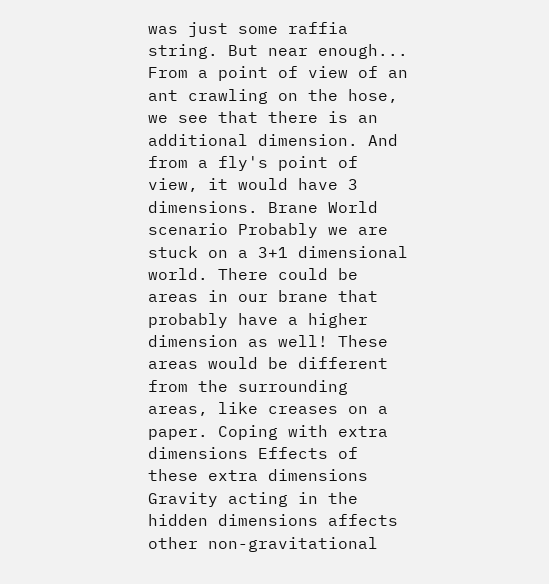was just some raffia string. But near enough... From a point of view of an ant crawling on the hose, we see that there is an additional dimension. And from a fly's point of view, it would have 3 dimensions. Brane World scenario Probably we are stuck on a 3+1 dimensional world. There could be areas in our brane that probably have a higher dimension as well! These areas would be different from the surrounding areas, like creases on a paper. Coping with extra dimensions Effects of these extra dimensions Gravity acting in the hidden dimensions affects other non-gravitational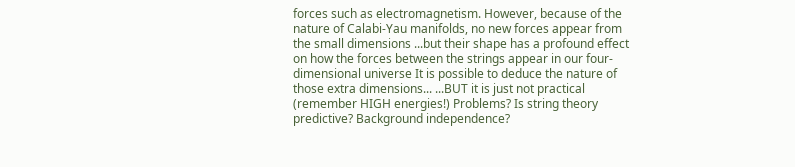forces such as electromagnetism. However, because of the nature of Calabi-Yau manifolds, no new forces appear from the small dimensions ...but their shape has a profound effect on how the forces between the strings appear in our four-dimensional universe It is possible to deduce the nature of those extra dimensions... ...BUT it is just not practical
(remember HIGH energies!) Problems? Is string theory predictive? Background independence?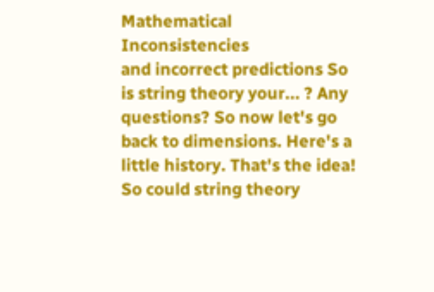Mathematical Inconsistencies
and incorrect predictions So is string theory your... ? Any questions? So now let's go back to dimensions. Here's a little history. That's the idea! So could string theory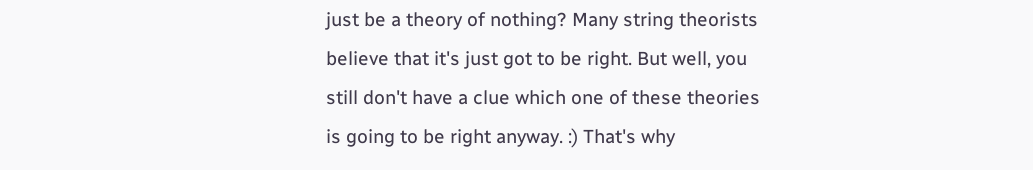just be a theory of nothing? Many string theorists believe that it's just got to be right. But well, you still don't have a clue which one of these theories is going to be right anyway. :) That's why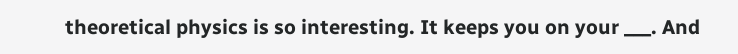theoretical physics is so interesting. It keeps you on your ___. And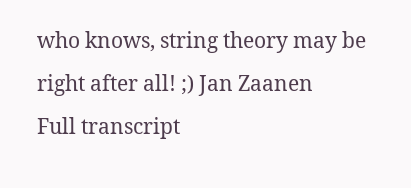who knows, string theory may be right after all! ;) Jan Zaanen
Full transcript